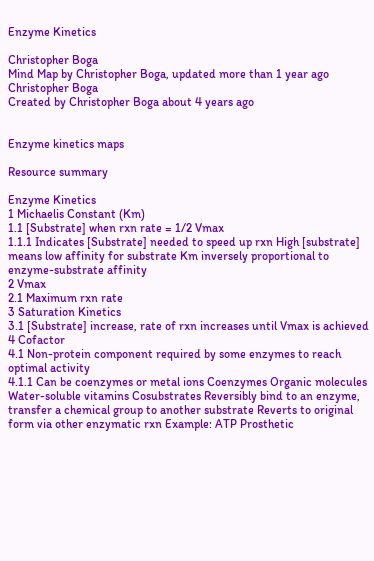Enzyme Kinetics

Christopher Boga
Mind Map by Christopher Boga, updated more than 1 year ago
Christopher Boga
Created by Christopher Boga about 4 years ago


Enzyme kinetics maps

Resource summary

Enzyme Kinetics
1 Michaelis Constant (Km)
1.1 [Substrate] when rxn rate = 1/2 Vmax
1.1.1 Indicates [Substrate] needed to speed up rxn High [substrate] means low affinity for substrate Km inversely proportional to enzyme-substrate affinity
2 Vmax
2.1 Maximum rxn rate
3 Saturation Kinetics
3.1 [Substrate] increase, rate of rxn increases until Vmax is achieved
4 Cofactor
4.1 Non-protein component required by some enzymes to reach optimal activity
4.1.1 Can be coenzymes or metal ions Coenzymes Organic molecules Water-soluble vitamins Cosubstrates Reversibly bind to an enzyme, transfer a chemical group to another substrate Reverts to original form via other enzymatic rxn Example: ATP Prosthetic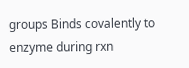groups Binds covalently to enzyme during rxn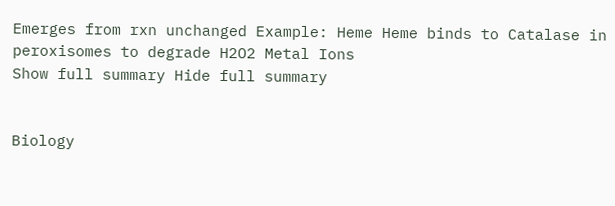Emerges from rxn unchanged Example: Heme Heme binds to Catalase in peroxisomes to degrade H2O2 Metal Ions
Show full summary Hide full summary


Biology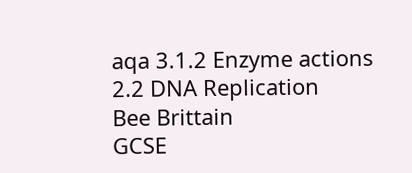aqa 3.1.2 Enzyme actions
2.2 DNA Replication
Bee Brittain
GCSE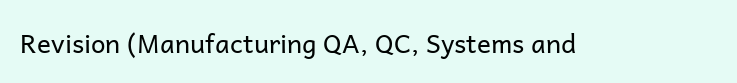Revision (Manufacturing QA, QC, Systems and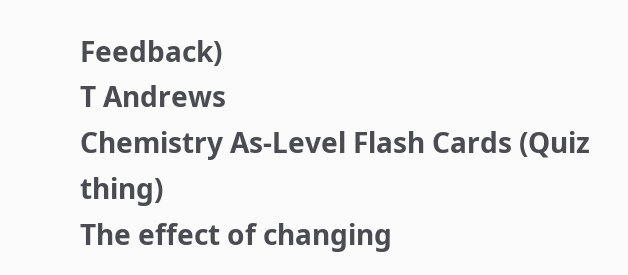Feedback)
T Andrews
Chemistry As-Level Flash Cards (Quiz thing)
The effect of changing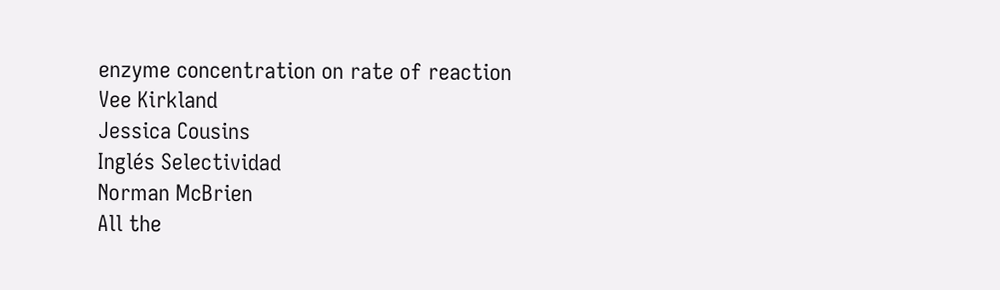enzyme concentration on rate of reaction
Vee Kirkland
Jessica Cousins
Inglés Selectividad
Norman McBrien
All the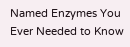Named Enzymes You Ever Needed to Know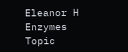Eleanor H
Enzymes Topic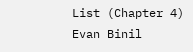List (Chapter 4)
Evan Binil